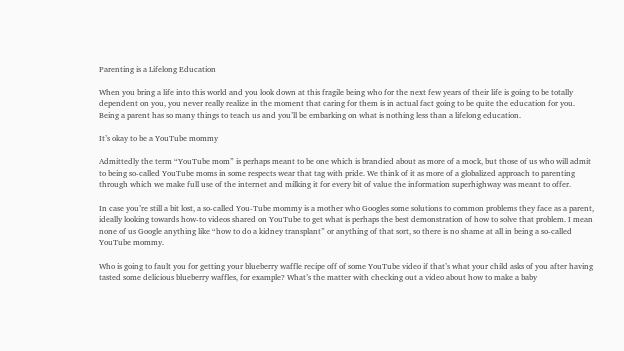Parenting is a Lifelong Education

When you bring a life into this world and you look down at this fragile being who for the next few years of their life is going to be totally dependent on you, you never really realize in the moment that caring for them is in actual fact going to be quite the education for you. Being a parent has so many things to teach us and you’ll be embarking on what is nothing less than a lifelong education.

It’s okay to be a YouTube mommy

Admittedly the term “YouTube mom” is perhaps meant to be one which is brandied about as more of a mock, but those of us who will admit to being so-called YouTube moms in some respects wear that tag with pride. We think of it as more of a globalized approach to parenting through which we make full use of the internet and milking it for every bit of value the information superhighway was meant to offer.

In case you’re still a bit lost, a so-called You-Tube mommy is a mother who Googles some solutions to common problems they face as a parent, ideally looking towards how-to videos shared on YouTube to get what is perhaps the best demonstration of how to solve that problem. I mean none of us Google anything like “how to do a kidney transplant” or anything of that sort, so there is no shame at all in being a so-called YouTube mommy.

Who is going to fault you for getting your blueberry waffle recipe off of some YouTube video if that’s what your child asks of you after having tasted some delicious blueberry waffles, for example? What’s the matter with checking out a video about how to make a baby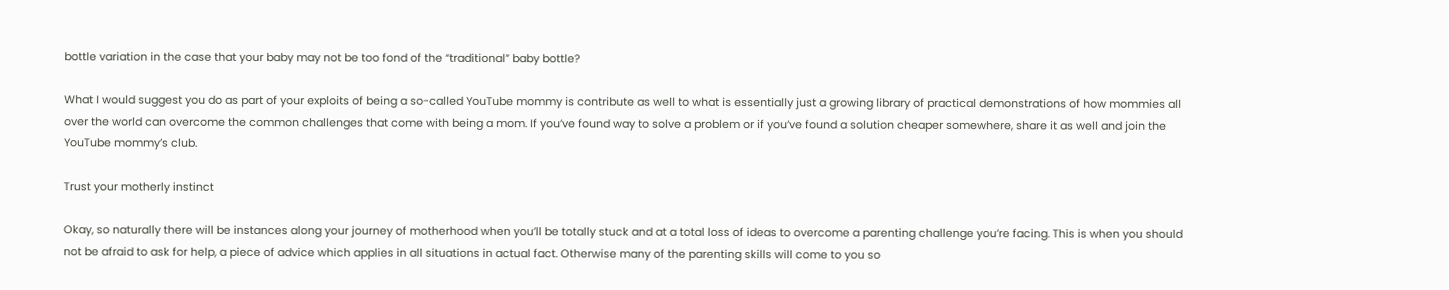bottle variation in the case that your baby may not be too fond of the “traditional” baby bottle?

What I would suggest you do as part of your exploits of being a so-called YouTube mommy is contribute as well to what is essentially just a growing library of practical demonstrations of how mommies all over the world can overcome the common challenges that come with being a mom. If you’ve found way to solve a problem or if you’ve found a solution cheaper somewhere, share it as well and join the YouTube mommy’s club.

Trust your motherly instinct

Okay, so naturally there will be instances along your journey of motherhood when you’ll be totally stuck and at a total loss of ideas to overcome a parenting challenge you’re facing. This is when you should not be afraid to ask for help, a piece of advice which applies in all situations in actual fact. Otherwise many of the parenting skills will come to you so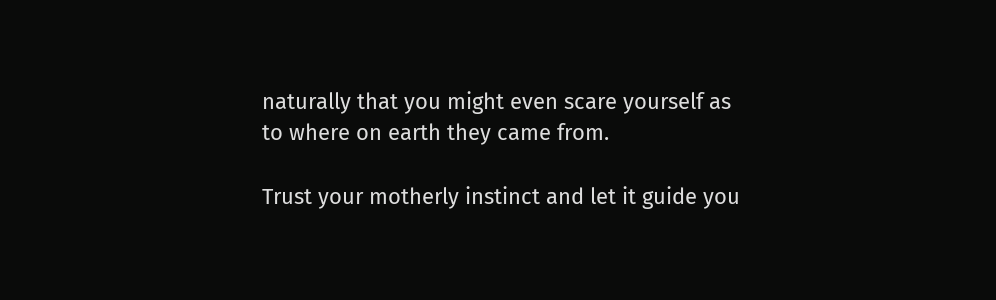naturally that you might even scare yourself as to where on earth they came from.

Trust your motherly instinct and let it guide you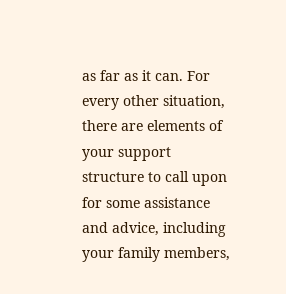as far as it can. For every other situation, there are elements of your support structure to call upon for some assistance and advice, including your family members,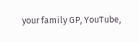your family GP, YouTube,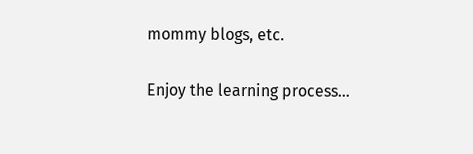mommy blogs, etc.

Enjoy the learning process…